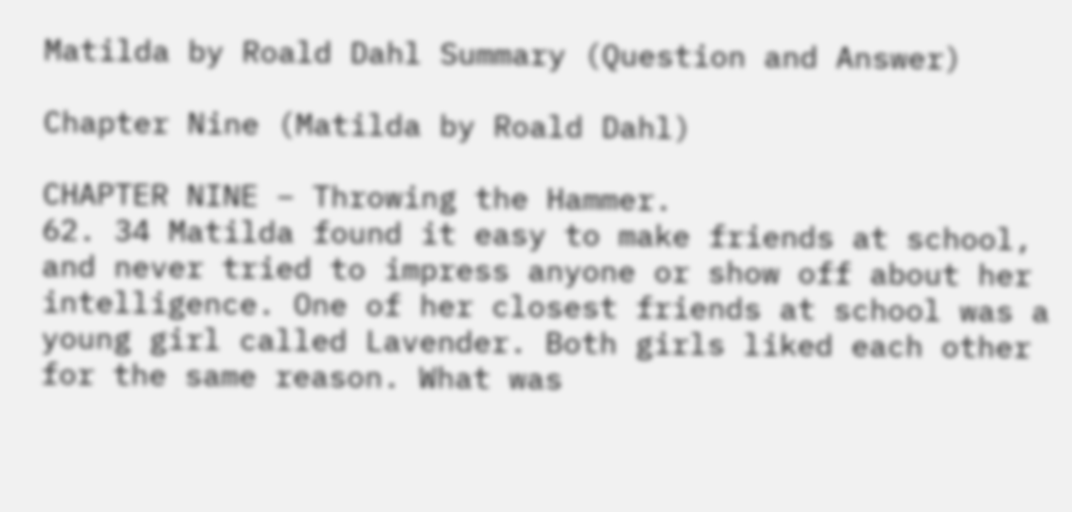Matilda by Roald Dahl Summary (Question and Answer)

Chapter Nine (Matilda by Roald Dahl)

CHAPTER NINE – Throwing the Hammer.
62. 34 Matilda found it easy to make friends at school, and never tried to impress anyone or show off about her intelligence. One of her closest friends at school was a young girl called Lavender. Both girls liked each other for the same reason. What was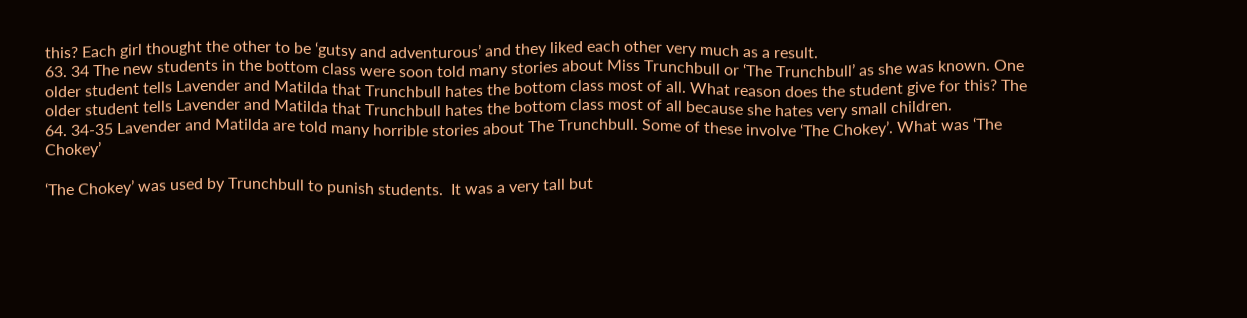this? Each girl thought the other to be ‘gutsy and adventurous’ and they liked each other very much as a result.
63. 34 The new students in the bottom class were soon told many stories about Miss Trunchbull or ‘The Trunchbull’ as she was known. One older student tells Lavender and Matilda that Trunchbull hates the bottom class most of all. What reason does the student give for this? The older student tells Lavender and Matilda that Trunchbull hates the bottom class most of all because she hates very small children.
64. 34-35 Lavender and Matilda are told many horrible stories about The Trunchbull. Some of these involve ‘The Chokey’. What was ‘The Chokey’

‘The Chokey’ was used by Trunchbull to punish students.  It was a very tall but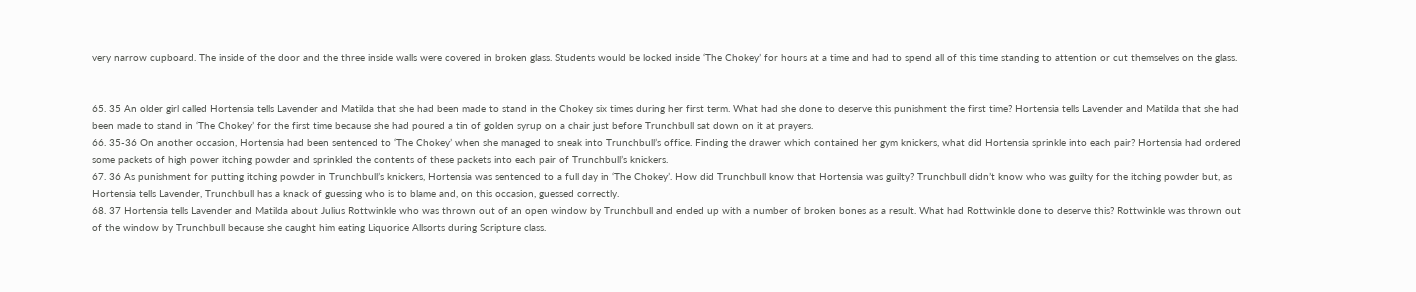very narrow cupboard. The inside of the door and the three inside walls were covered in broken glass. Students would be locked inside ‘The Chokey’ for hours at a time and had to spend all of this time standing to attention or cut themselves on the glass.


65. 35 An older girl called Hortensia tells Lavender and Matilda that she had been made to stand in the Chokey six times during her first term. What had she done to deserve this punishment the first time? Hortensia tells Lavender and Matilda that she had been made to stand in ‘The Chokey’ for the first time because she had poured a tin of golden syrup on a chair just before Trunchbull sat down on it at prayers.
66. 35-36 On another occasion, Hortensia had been sentenced to ‘The Chokey’ when she managed to sneak into Trunchbull’s office. Finding the drawer which contained her gym knickers, what did Hortensia sprinkle into each pair? Hortensia had ordered some packets of high power itching powder and sprinkled the contents of these packets into each pair of Trunchbull’s knickers.
67. 36 As punishment for putting itching powder in Trunchbull’s knickers, Hortensia was sentenced to a full day in ‘The Chokey’. How did Trunchbull know that Hortensia was guilty? Trunchbull didn’t know who was guilty for the itching powder but, as Hortensia tells Lavender, Trunchbull has a knack of guessing who is to blame and, on this occasion, guessed correctly.
68. 37 Hortensia tells Lavender and Matilda about Julius Rottwinkle who was thrown out of an open window by Trunchbull and ended up with a number of broken bones as a result. What had Rottwinkle done to deserve this? Rottwinkle was thrown out of the window by Trunchbull because she caught him eating Liquorice Allsorts during Scripture class.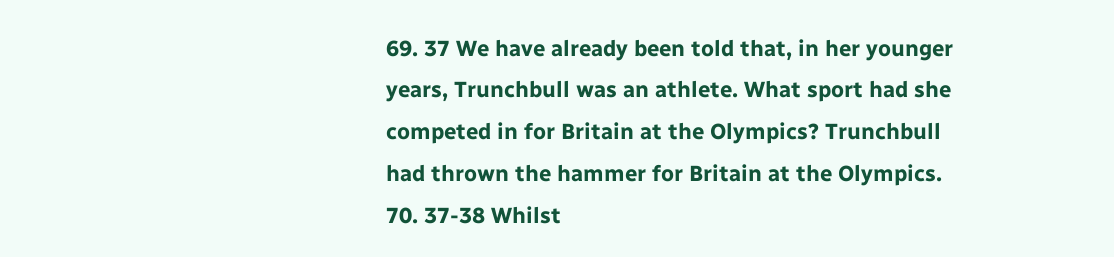69. 37 We have already been told that, in her younger years, Trunchbull was an athlete. What sport had she competed in for Britain at the Olympics? Trunchbull had thrown the hammer for Britain at the Olympics.
70. 37-38 Whilst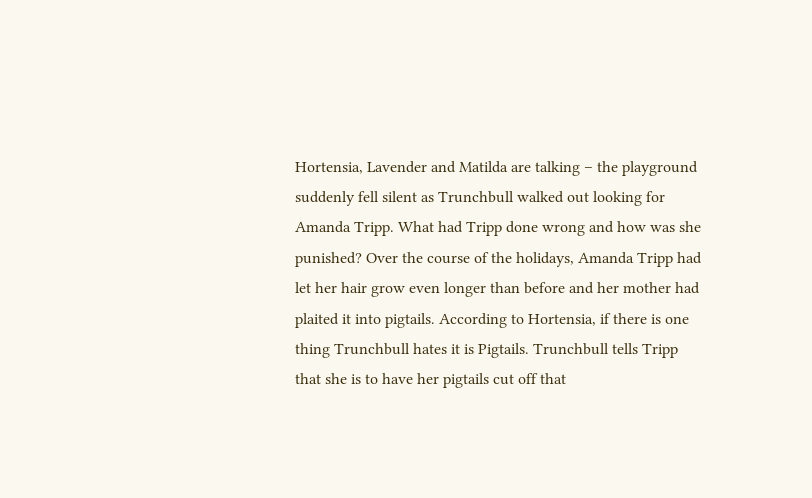Hortensia, Lavender and Matilda are talking – the playground suddenly fell silent as Trunchbull walked out looking for Amanda Tripp. What had Tripp done wrong and how was she punished? Over the course of the holidays, Amanda Tripp had let her hair grow even longer than before and her mother had plaited it into pigtails. According to Hortensia, if there is one thing Trunchbull hates it is Pigtails. Trunchbull tells Tripp that she is to have her pigtails cut off that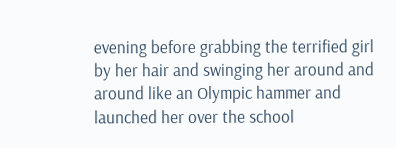evening before grabbing the terrified girl by her hair and swinging her around and around like an Olympic hammer and launched her over the school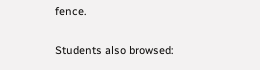fence.

Students also browsed: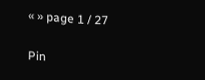« » page 1 / 27

Pin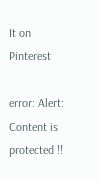It on Pinterest

error: Alert: Content is protected !!